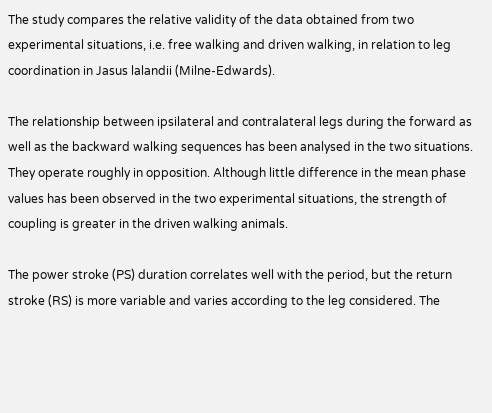The study compares the relative validity of the data obtained from two experimental situations, i.e. free walking and driven walking, in relation to leg coordination in Jasus lalandii (Milne-Edwards).

The relationship between ipsilateral and contralateral legs during the forward as well as the backward walking sequences has been analysed in the two situations. They operate roughly in opposition. Although little difference in the mean phase values has been observed in the two experimental situations, the strength of coupling is greater in the driven walking animals.

The power stroke (PS) duration correlates well with the period, but the return stroke (RS) is more variable and varies according to the leg considered. The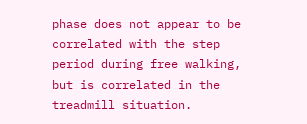phase does not appear to be correlated with the step period during free walking, but is correlated in the treadmill situation.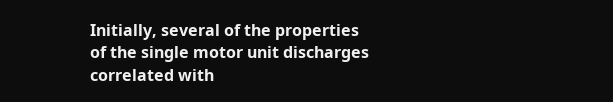Initially, several of the properties of the single motor unit discharges correlated with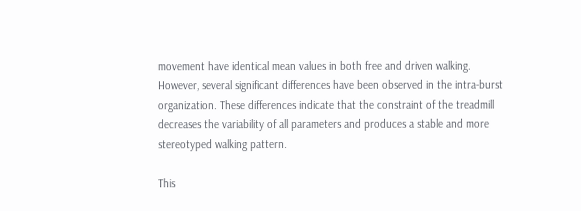movement have identical mean values in both free and driven walking. However, several significant differences have been observed in the intra-burst organization. These differences indicate that the constraint of the treadmill decreases the variability of all parameters and produces a stable and more stereotyped walking pattern.

This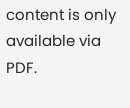content is only available via PDF.